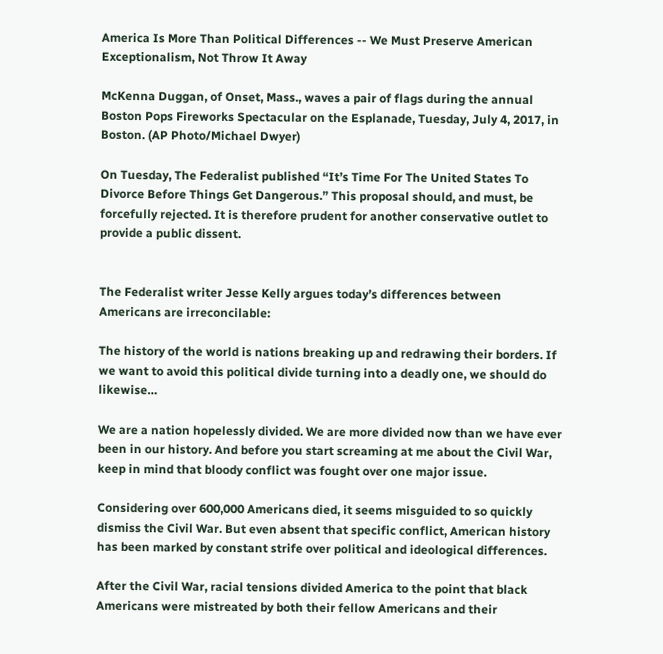America Is More Than Political Differences -- We Must Preserve American Exceptionalism, Not Throw It Away

McKenna Duggan, of Onset, Mass., waves a pair of flags during the annual Boston Pops Fireworks Spectacular on the Esplanade, Tuesday, July 4, 2017, in Boston. (AP Photo/Michael Dwyer)

On Tuesday, The Federalist published “It’s Time For The United States To Divorce Before Things Get Dangerous.” This proposal should, and must, be forcefully rejected. It is therefore prudent for another conservative outlet to provide a public dissent.


The Federalist writer Jesse Kelly argues today’s differences between Americans are irreconcilable:

The history of the world is nations breaking up and redrawing their borders. If we want to avoid this political divide turning into a deadly one, we should do likewise…

We are a nation hopelessly divided. We are more divided now than we have ever been in our history. And before you start screaming at me about the Civil War, keep in mind that bloody conflict was fought over one major issue.

Considering over 600,000 Americans died, it seems misguided to so quickly dismiss the Civil War. But even absent that specific conflict, American history has been marked by constant strife over political and ideological differences.

After the Civil War, racial tensions divided America to the point that black Americans were mistreated by both their fellow Americans and their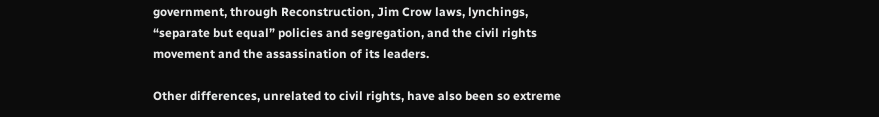government, through Reconstruction, Jim Crow laws, lynchings, “separate but equal” policies and segregation, and the civil rights movement and the assassination of its leaders.

Other differences, unrelated to civil rights, have also been so extreme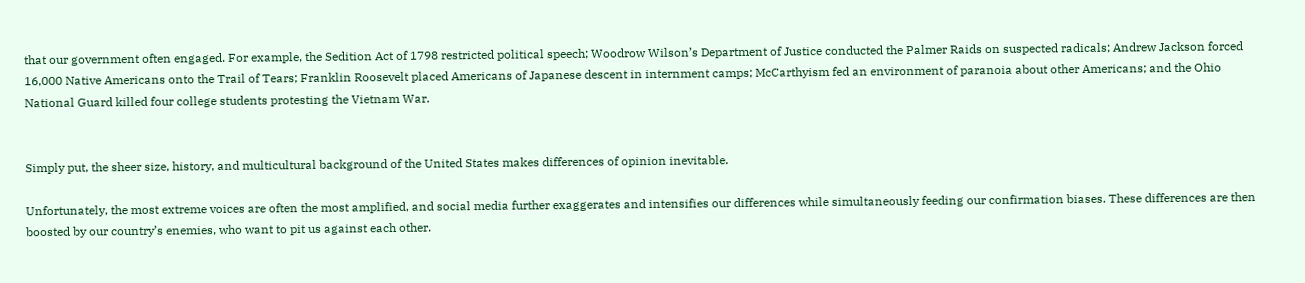that our government often engaged. For example, the Sedition Act of 1798 restricted political speech; Woodrow Wilson’s Department of Justice conducted the Palmer Raids on suspected radicals; Andrew Jackson forced 16,000 Native Americans onto the Trail of Tears; Franklin Roosevelt placed Americans of Japanese descent in internment camps; McCarthyism fed an environment of paranoia about other Americans; and the Ohio National Guard killed four college students protesting the Vietnam War.


Simply put, the sheer size, history, and multicultural background of the United States makes differences of opinion inevitable.

Unfortunately, the most extreme voices are often the most amplified, and social media further exaggerates and intensifies our differences while simultaneously feeding our confirmation biases. These differences are then boosted by our country’s enemies, who want to pit us against each other.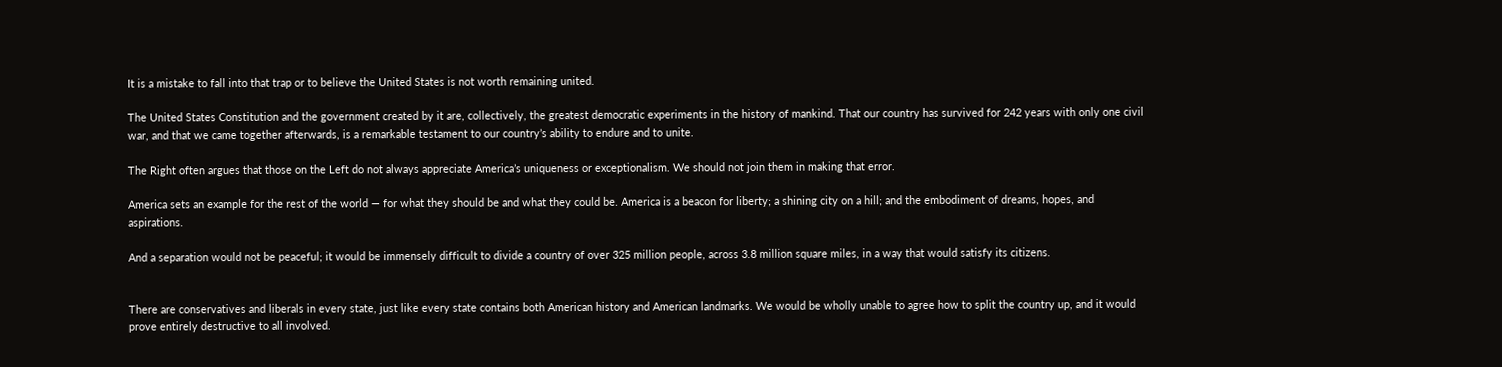It is a mistake to fall into that trap or to believe the United States is not worth remaining united.

The United States Constitution and the government created by it are, collectively, the greatest democratic experiments in the history of mankind. That our country has survived for 242 years with only one civil war, and that we came together afterwards, is a remarkable testament to our country’s ability to endure and to unite.

The Right often argues that those on the Left do not always appreciate America’s uniqueness or exceptionalism. We should not join them in making that error.

America sets an example for the rest of the world — for what they should be and what they could be. America is a beacon for liberty; a shining city on a hill; and the embodiment of dreams, hopes, and aspirations.

And a separation would not be peaceful; it would be immensely difficult to divide a country of over 325 million people, across 3.8 million square miles, in a way that would satisfy its citizens.


There are conservatives and liberals in every state, just like every state contains both American history and American landmarks. We would be wholly unable to agree how to split the country up, and it would prove entirely destructive to all involved.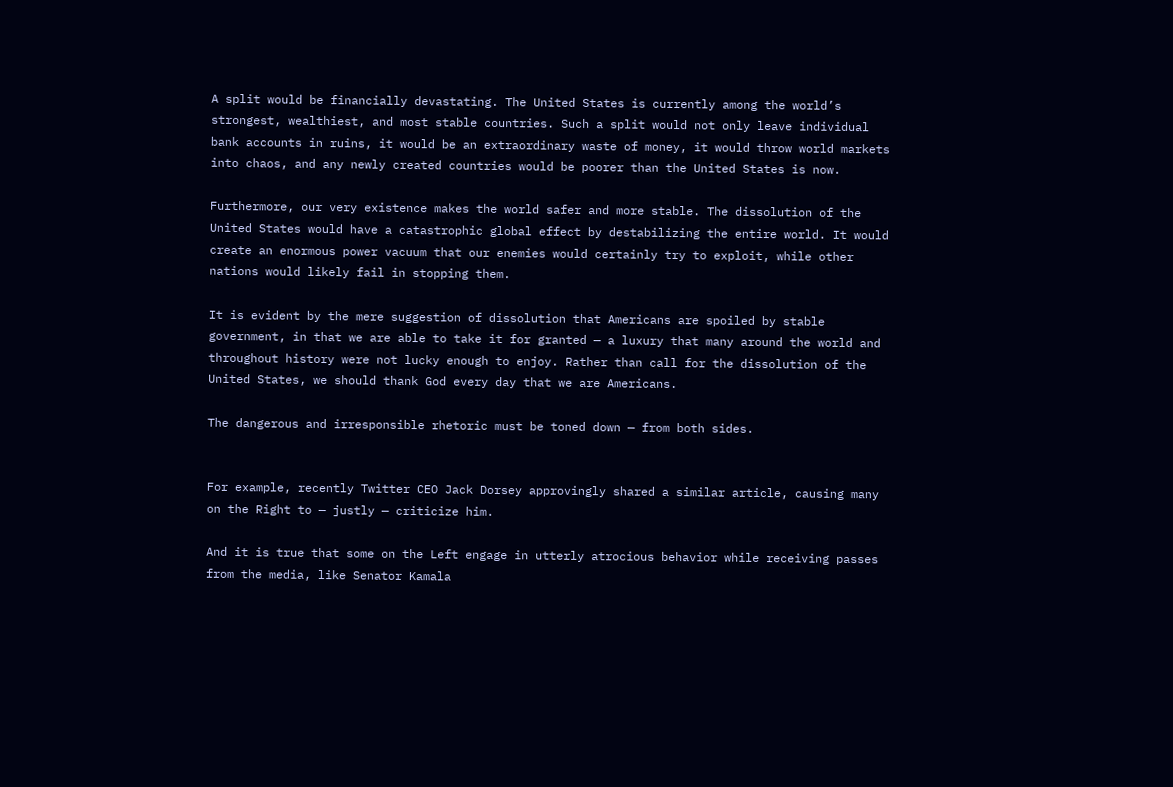A split would be financially devastating. The United States is currently among the world’s strongest, wealthiest, and most stable countries. Such a split would not only leave individual bank accounts in ruins, it would be an extraordinary waste of money, it would throw world markets into chaos, and any newly created countries would be poorer than the United States is now.

Furthermore, our very existence makes the world safer and more stable. The dissolution of the United States would have a catastrophic global effect by destabilizing the entire world. It would create an enormous power vacuum that our enemies would certainly try to exploit, while other nations would likely fail in stopping them.

It is evident by the mere suggestion of dissolution that Americans are spoiled by stable government, in that we are able to take it for granted — a luxury that many around the world and throughout history were not lucky enough to enjoy. Rather than call for the dissolution of the United States, we should thank God every day that we are Americans.

The dangerous and irresponsible rhetoric must be toned down — from both sides.


For example, recently Twitter CEO Jack Dorsey approvingly shared a similar article, causing many on the Right to — justly — criticize him.

And it is true that some on the Left engage in utterly atrocious behavior while receiving passes from the media, like Senator Kamala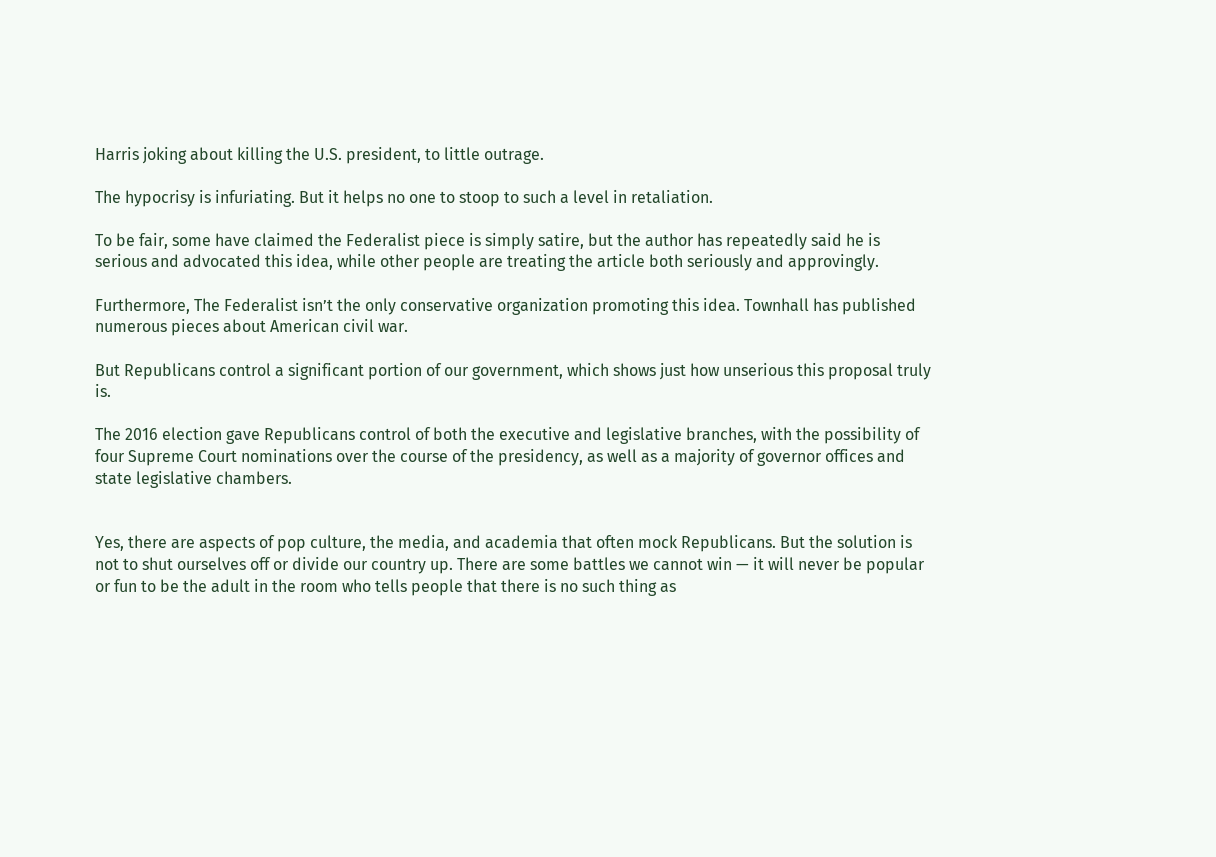Harris joking about killing the U.S. president, to little outrage.

The hypocrisy is infuriating. But it helps no one to stoop to such a level in retaliation.

To be fair, some have claimed the Federalist piece is simply satire, but the author has repeatedly said he is serious and advocated this idea, while other people are treating the article both seriously and approvingly.

Furthermore, The Federalist isn’t the only conservative organization promoting this idea. Townhall has published numerous pieces about American civil war.

But Republicans control a significant portion of our government, which shows just how unserious this proposal truly is.

The 2016 election gave Republicans control of both the executive and legislative branches, with the possibility of four Supreme Court nominations over the course of the presidency, as well as a majority of governor offices and state legislative chambers.


Yes, there are aspects of pop culture, the media, and academia that often mock Republicans. But the solution is not to shut ourselves off or divide our country up. There are some battles we cannot win — it will never be popular or fun to be the adult in the room who tells people that there is no such thing as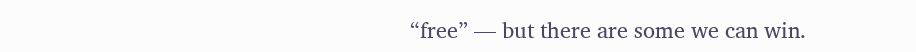“free” — but there are some we can win.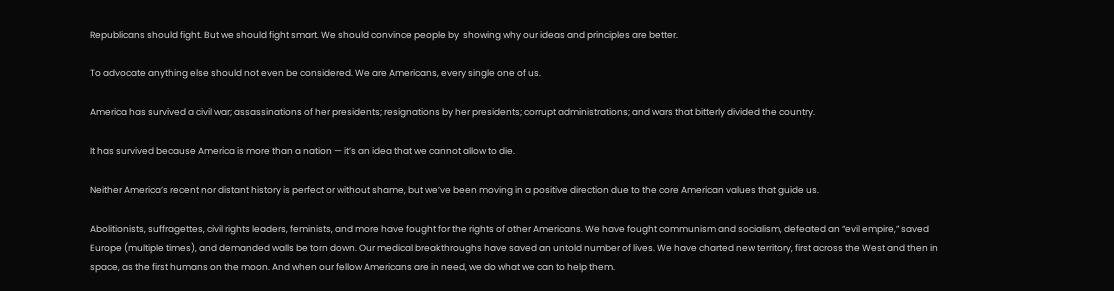Republicans should fight. But we should fight smart. We should convince people by  showing why our ideas and principles are better.

To advocate anything else should not even be considered. We are Americans, every single one of us.

America has survived a civil war; assassinations of her presidents; resignations by her presidents; corrupt administrations; and wars that bitterly divided the country.

It has survived because America is more than a nation — it’s an idea that we cannot allow to die.

Neither America’s recent nor distant history is perfect or without shame, but we’ve been moving in a positive direction due to the core American values that guide us.

Abolitionists, suffragettes, civil rights leaders, feminists, and more have fought for the rights of other Americans. We have fought communism and socialism, defeated an “evil empire,” saved Europe (multiple times), and demanded walls be torn down. Our medical breakthroughs have saved an untold number of lives. We have charted new territory, first across the West and then in space, as the first humans on the moon. And when our fellow Americans are in need, we do what we can to help them.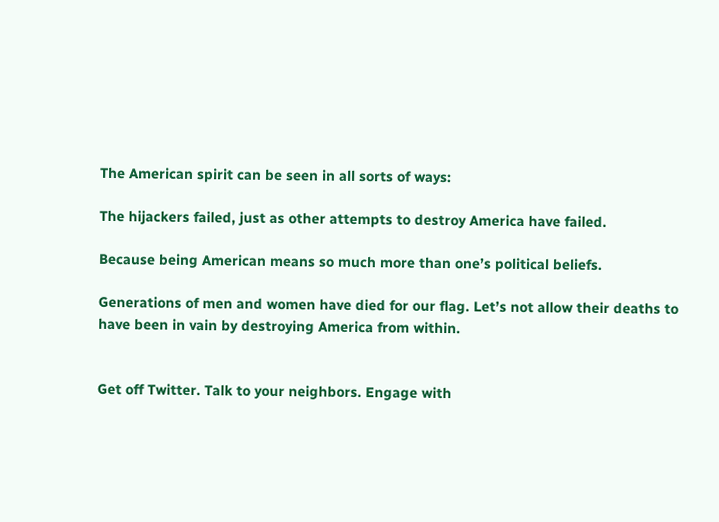The American spirit can be seen in all sorts of ways:

The hijackers failed, just as other attempts to destroy America have failed.

Because being American means so much more than one’s political beliefs.

Generations of men and women have died for our flag. Let’s not allow their deaths to have been in vain by destroying America from within.


Get off Twitter. Talk to your neighbors. Engage with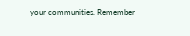your communities. Remember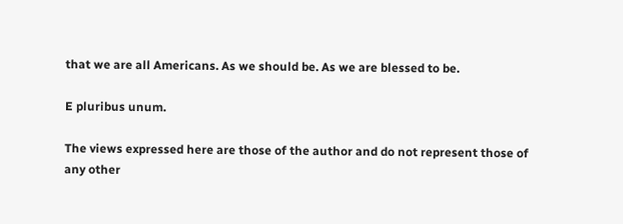that we are all Americans. As we should be. As we are blessed to be.

E pluribus unum.

The views expressed here are those of the author and do not represent those of any other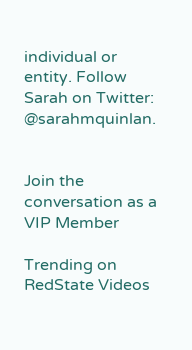individual or entity. Follow Sarah on Twitter: @sarahmquinlan.


Join the conversation as a VIP Member

Trending on RedState Videos